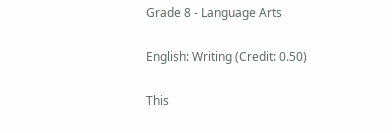Grade 8 - Language Arts

English: Writing (Credit: 0.50)

This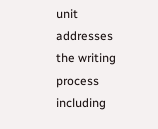unit addresses the writing process including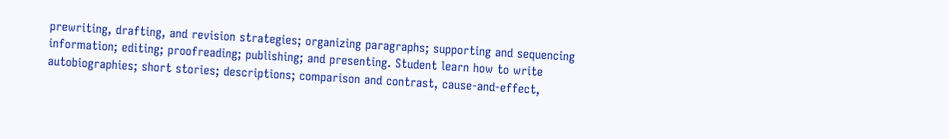prewriting, drafting, and revision strategies; organizing paragraphs; supporting and sequencing information; editing; proofreading; publishing; and presenting. Student learn how to write autobiographies; short stories; descriptions; comparison and contrast, cause-and-effect,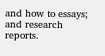and how to essays; and research reports.